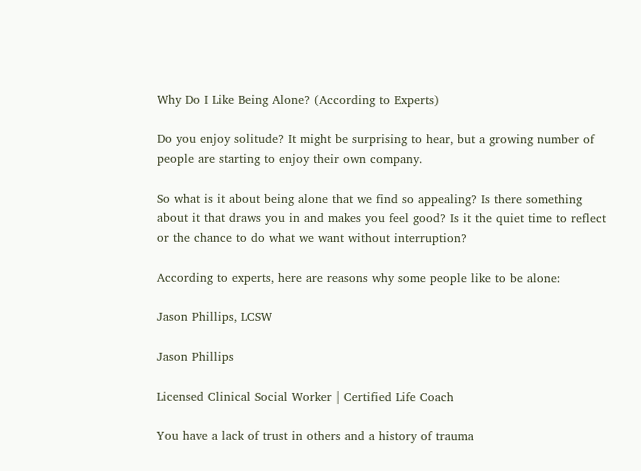Why Do I Like Being Alone? (According to Experts)

Do you enjoy solitude? It might be surprising to hear, but a growing number of people are starting to enjoy their own company.

So what is it about being alone that we find so appealing? Is there something about it that draws you in and makes you feel good? Is it the quiet time to reflect or the chance to do what we want without interruption?

According to experts, here are reasons why some people like to be alone:

Jason Phillips, LCSW

Jason Phillips

Licensed Clinical Social Worker | Certified Life Coach

You have a lack of trust in others and a history of trauma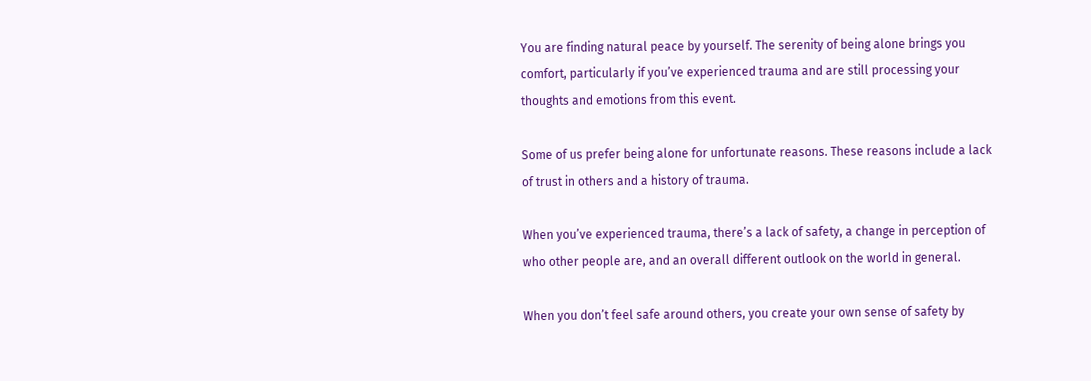You are finding natural peace by yourself. The serenity of being alone brings you comfort, particularly if you’ve experienced trauma and are still processing your thoughts and emotions from this event.

Some of us prefer being alone for unfortunate reasons. These reasons include a lack of trust in others and a history of trauma.

When you’ve experienced trauma, there’s a lack of safety, a change in perception of who other people are, and an overall different outlook on the world in general.

When you don’t feel safe around others, you create your own sense of safety by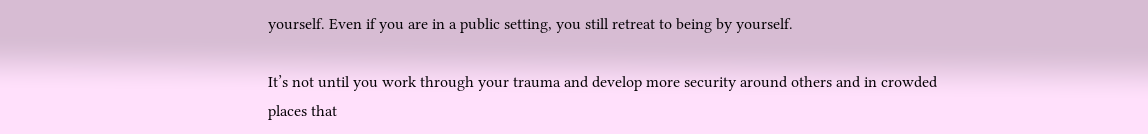yourself. Even if you are in a public setting, you still retreat to being by yourself.

It’s not until you work through your trauma and develop more security around others and in crowded places that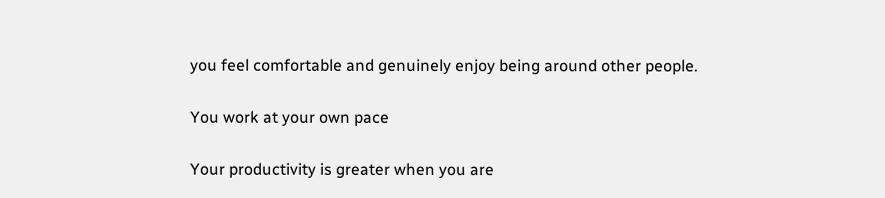you feel comfortable and genuinely enjoy being around other people.

You work at your own pace

Your productivity is greater when you are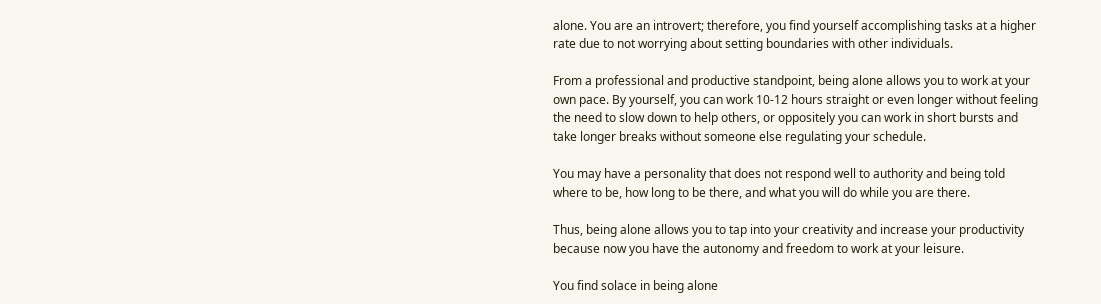alone. You are an introvert; therefore, you find yourself accomplishing tasks at a higher rate due to not worrying about setting boundaries with other individuals.

From a professional and productive standpoint, being alone allows you to work at your own pace. By yourself, you can work 10-12 hours straight or even longer without feeling the need to slow down to help others, or oppositely you can work in short bursts and take longer breaks without someone else regulating your schedule.

You may have a personality that does not respond well to authority and being told where to be, how long to be there, and what you will do while you are there.

Thus, being alone allows you to tap into your creativity and increase your productivity because now you have the autonomy and freedom to work at your leisure.

You find solace in being alone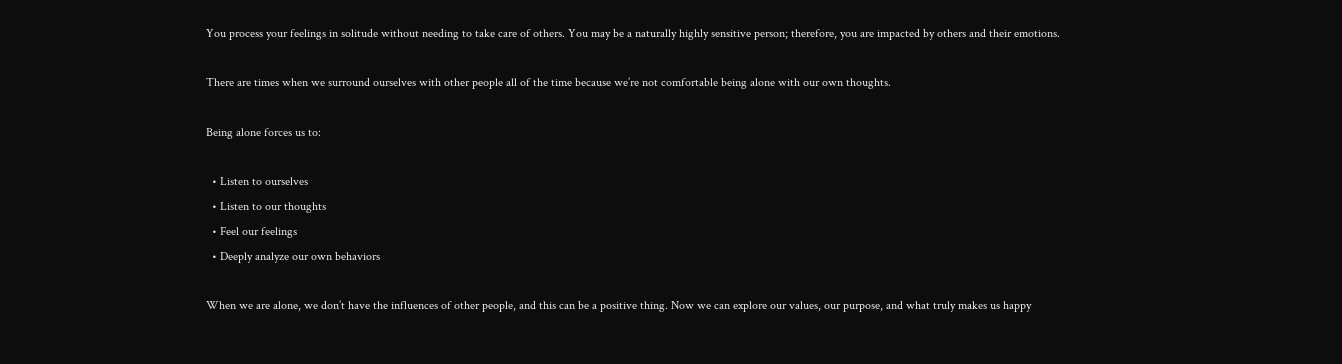You process your feelings in solitude without needing to take care of others. You may be a naturally highly sensitive person; therefore, you are impacted by others and their emotions.

There are times when we surround ourselves with other people all of the time because we’re not comfortable being alone with our own thoughts.

Being alone forces us to:

  • Listen to ourselves
  • Listen to our thoughts
  • Feel our feelings
  • Deeply analyze our own behaviors

When we are alone, we don’t have the influences of other people, and this can be a positive thing. Now we can explore our values, our purpose, and what truly makes us happy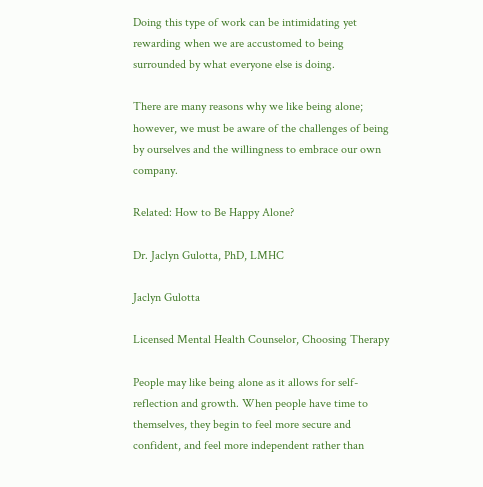Doing this type of work can be intimidating yet rewarding when we are accustomed to being surrounded by what everyone else is doing.

There are many reasons why we like being alone; however, we must be aware of the challenges of being by ourselves and the willingness to embrace our own company.

Related: How to Be Happy Alone?

Dr. Jaclyn Gulotta, PhD, LMHC

Jaclyn Gulotta

Licensed Mental Health Counselor, Choosing Therapy

People may like being alone as it allows for self-reflection and growth. When people have time to themselves, they begin to feel more secure and confident, and feel more independent rather than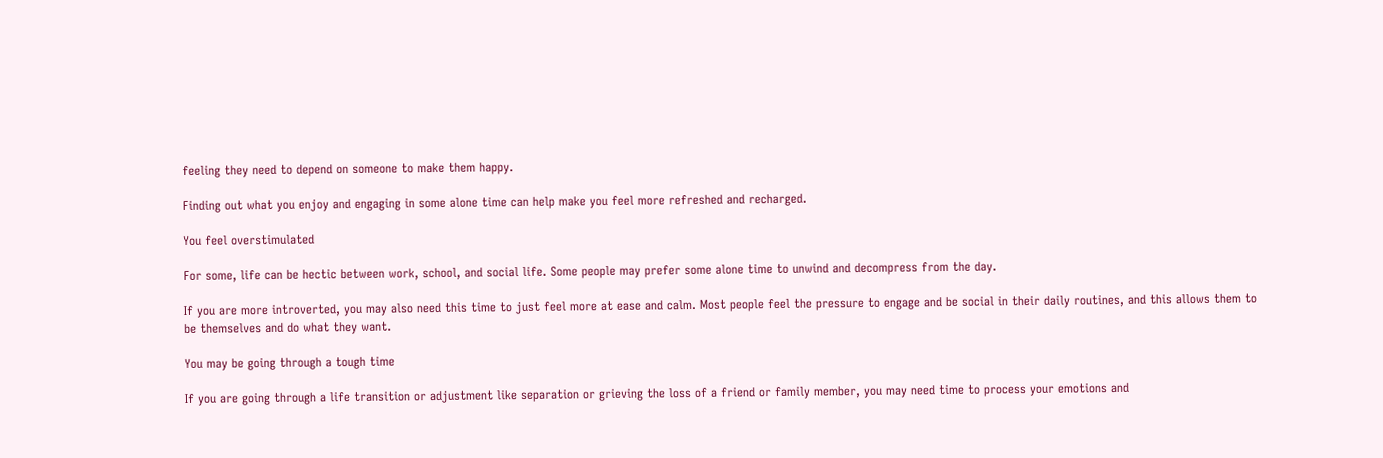feeling they need to depend on someone to make them happy.

Finding out what you enjoy and engaging in some alone time can help make you feel more refreshed and recharged.

You feel overstimulated

For some, life can be hectic between work, school, and social life. Some people may prefer some alone time to unwind and decompress from the day.

If you are more introverted, you may also need this time to just feel more at ease and calm. Most people feel the pressure to engage and be social in their daily routines, and this allows them to be themselves and do what they want.

You may be going through a tough time

If you are going through a life transition or adjustment like separation or grieving the loss of a friend or family member, you may need time to process your emotions and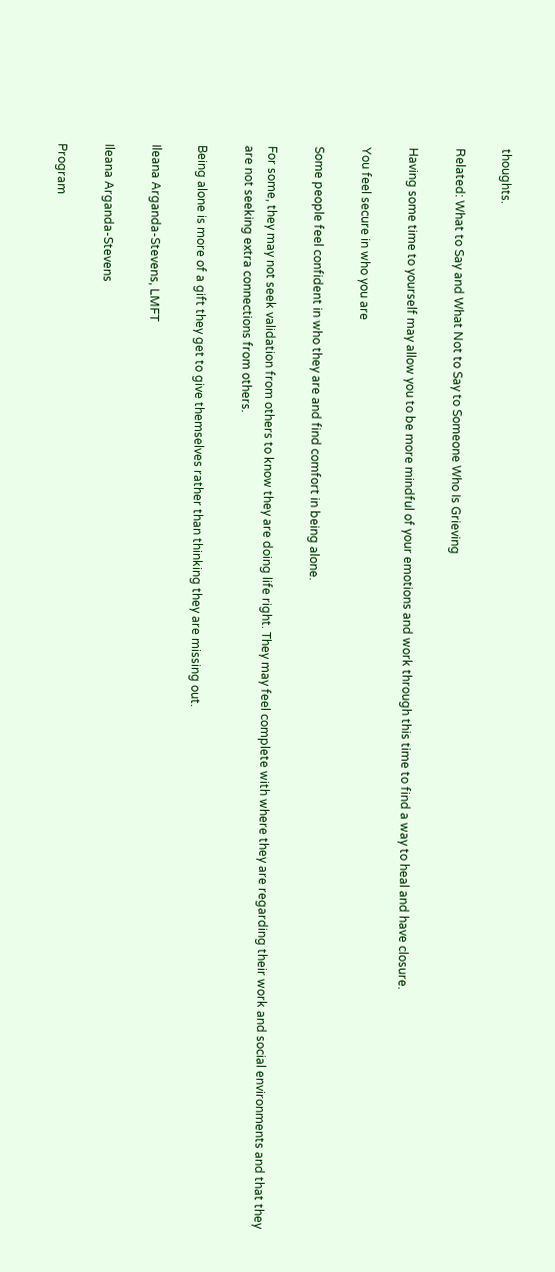thoughts.

Related: What to Say and What Not to Say to Someone Who Is Grieving

Having some time to yourself may allow you to be more mindful of your emotions and work through this time to find a way to heal and have closure.

You feel secure in who you are

Some people feel confident in who they are and find comfort in being alone.

For some, they may not seek validation from others to know they are doing life right. They may feel complete with where they are regarding their work and social environments and that they are not seeking extra connections from others.

Being alone is more of a gift they get to give themselves rather than thinking they are missing out.

Ileana Arganda-Stevens, LMFT

Ileana Arganda-Stevens

Program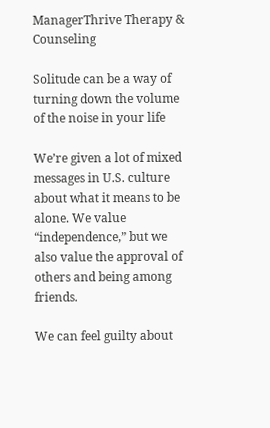ManagerThrive Therapy & Counseling

Solitude can be a way of turning down the volume of the noise in your life

We’re given a lot of mixed messages in U.S. culture about what it means to be alone. We value “independence,” but we also value the approval of others and being among friends.

We can feel guilty about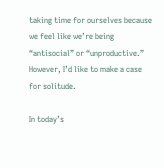taking time for ourselves because we feel like we’re being “antisocial” or “unproductive.” However, I’d like to make a case for solitude.

In today’s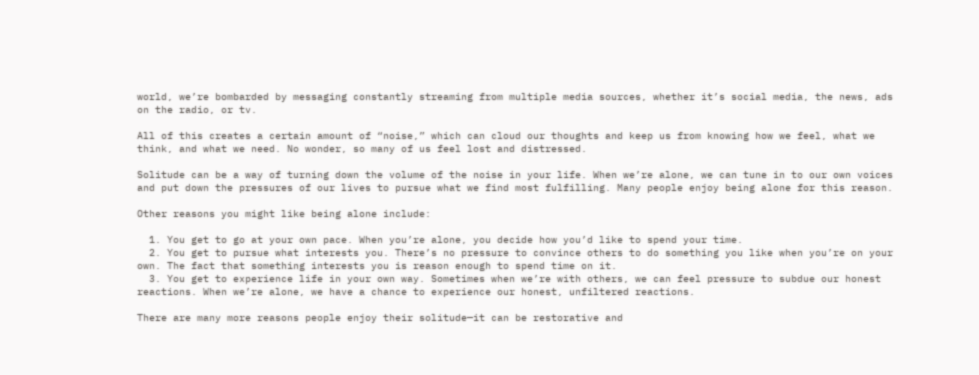world, we’re bombarded by messaging constantly streaming from multiple media sources, whether it’s social media, the news, ads on the radio, or tv.

All of this creates a certain amount of “noise,” which can cloud our thoughts and keep us from knowing how we feel, what we think, and what we need. No wonder, so many of us feel lost and distressed.

Solitude can be a way of turning down the volume of the noise in your life. When we’re alone, we can tune in to our own voices and put down the pressures of our lives to pursue what we find most fulfilling. Many people enjoy being alone for this reason.

Other reasons you might like being alone include:

  1. You get to go at your own pace. When you’re alone, you decide how you’d like to spend your time.
  2. You get to pursue what interests you. There’s no pressure to convince others to do something you like when you’re on your own. The fact that something interests you is reason enough to spend time on it.
  3. You get to experience life in your own way. Sometimes when we’re with others, we can feel pressure to subdue our honest reactions. When we’re alone, we have a chance to experience our honest, unfiltered reactions.

There are many more reasons people enjoy their solitude—it can be restorative and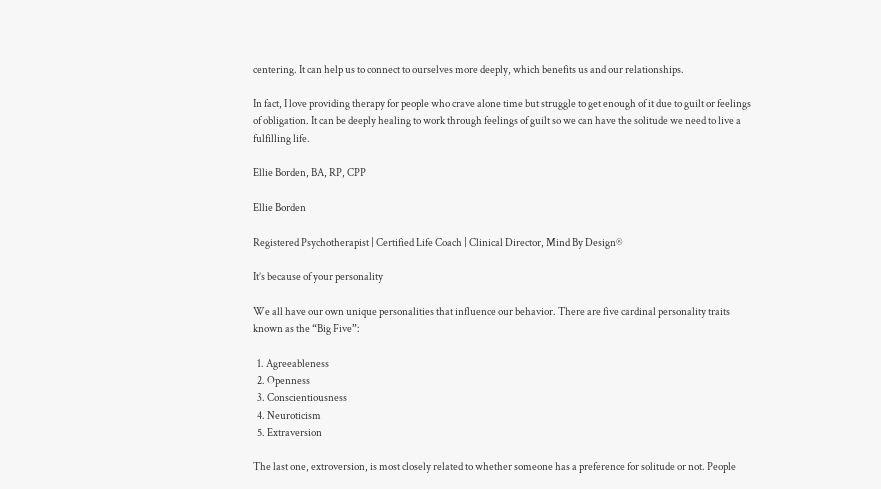centering. It can help us to connect to ourselves more deeply, which benefits us and our relationships.

In fact, I love providing therapy for people who crave alone time but struggle to get enough of it due to guilt or feelings of obligation. It can be deeply healing to work through feelings of guilt so we can have the solitude we need to live a fulfilling life.

Ellie Borden, BA, RP, CPP

Ellie Borden

Registered Psychotherapist | Certified Life Coach | Clinical Director, Mind By Design®

It’s because of your personality

We all have our own unique personalities that influence our behavior. There are five cardinal personality traits known as the “Big Five”:

  1. Agreeableness
  2. Openness
  3. Conscientiousness
  4. Neuroticism
  5. Extraversion

The last one, extroversion, is most closely related to whether someone has a preference for solitude or not. People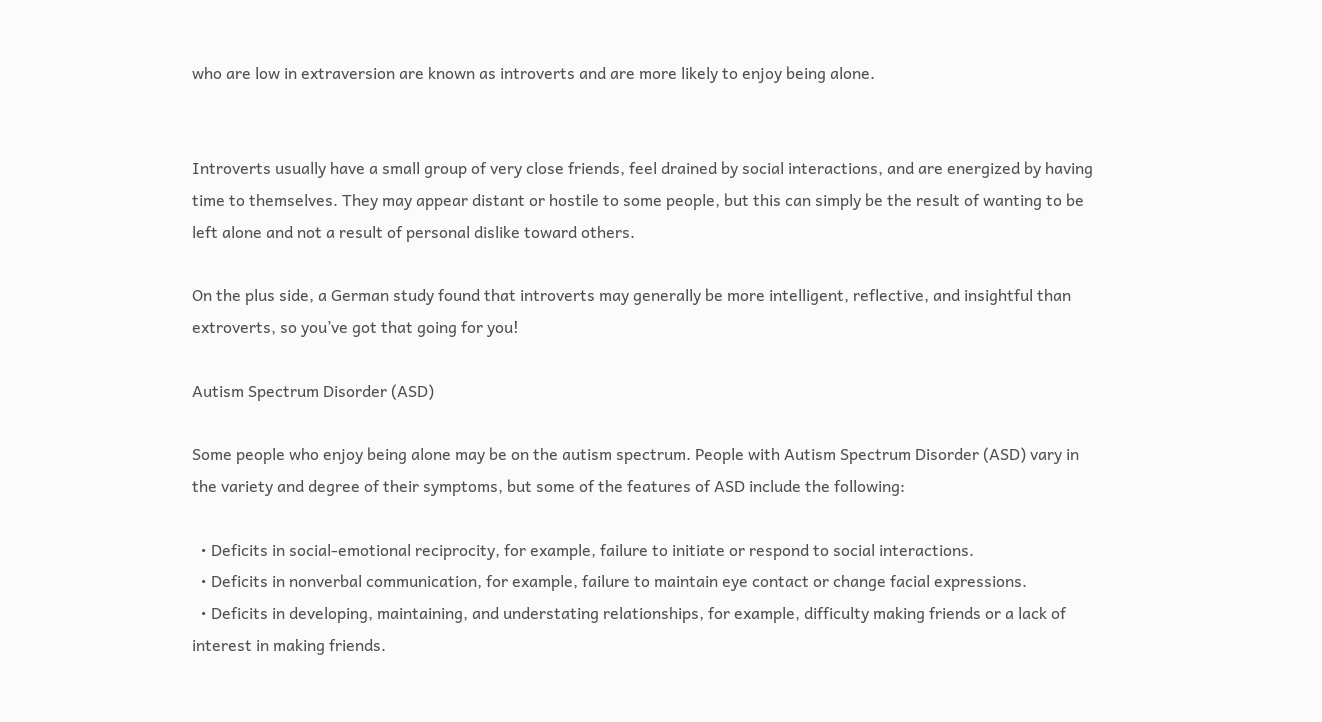who are low in extraversion are known as introverts and are more likely to enjoy being alone.


Introverts usually have a small group of very close friends, feel drained by social interactions, and are energized by having time to themselves. They may appear distant or hostile to some people, but this can simply be the result of wanting to be left alone and not a result of personal dislike toward others.

On the plus side, a German study found that introverts may generally be more intelligent, reflective, and insightful than extroverts, so you’ve got that going for you!

Autism Spectrum Disorder (ASD)

Some people who enjoy being alone may be on the autism spectrum. People with Autism Spectrum Disorder (ASD) vary in the variety and degree of their symptoms, but some of the features of ASD include the following:

  • Deficits in social-emotional reciprocity, for example, failure to initiate or respond to social interactions.
  • Deficits in nonverbal communication, for example, failure to maintain eye contact or change facial expressions.
  • Deficits in developing, maintaining, and understating relationships, for example, difficulty making friends or a lack of interest in making friends.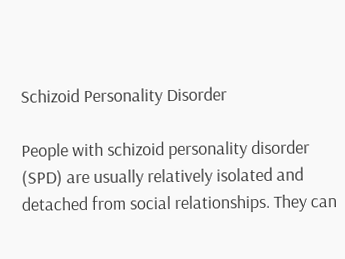Schizoid Personality Disorder

People with schizoid personality disorder (SPD) are usually relatively isolated and detached from social relationships. They can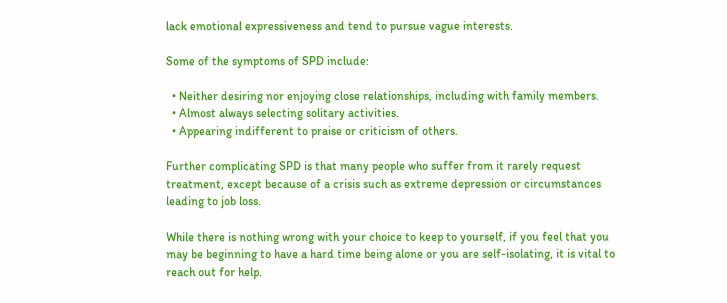lack emotional expressiveness and tend to pursue vague interests.

Some of the symptoms of SPD include:

  • Neither desiring nor enjoying close relationships, including with family members.
  • Almost always selecting solitary activities.
  • Appearing indifferent to praise or criticism of others.

Further complicating SPD is that many people who suffer from it rarely request treatment, except because of a crisis such as extreme depression or circumstances leading to job loss.

While there is nothing wrong with your choice to keep to yourself, if you feel that you may be beginning to have a hard time being alone or you are self-isolating, it is vital to reach out for help.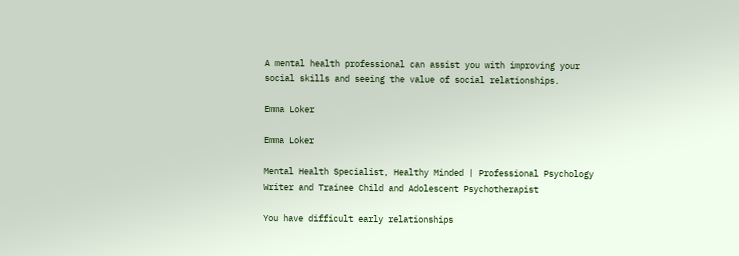A mental health professional can assist you with improving your social skills and seeing the value of social relationships.

Emma Loker

Emma Loker

Mental Health Specialist, Healthy Minded | Professional Psychology Writer and Trainee Child and Adolescent Psychotherapist

You have difficult early relationships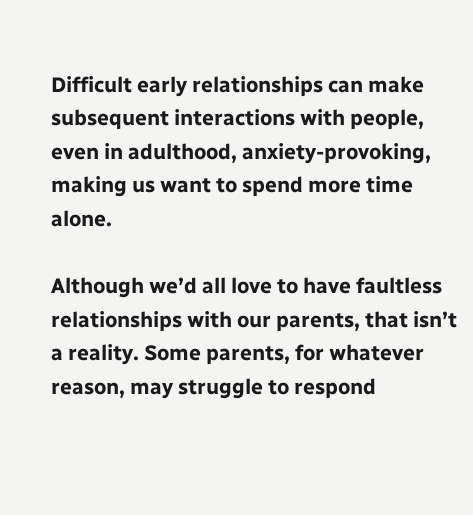Difficult early relationships can make subsequent interactions with people, even in adulthood, anxiety-provoking, making us want to spend more time alone.

Although we’d all love to have faultless relationships with our parents, that isn’t a reality. Some parents, for whatever reason, may struggle to respond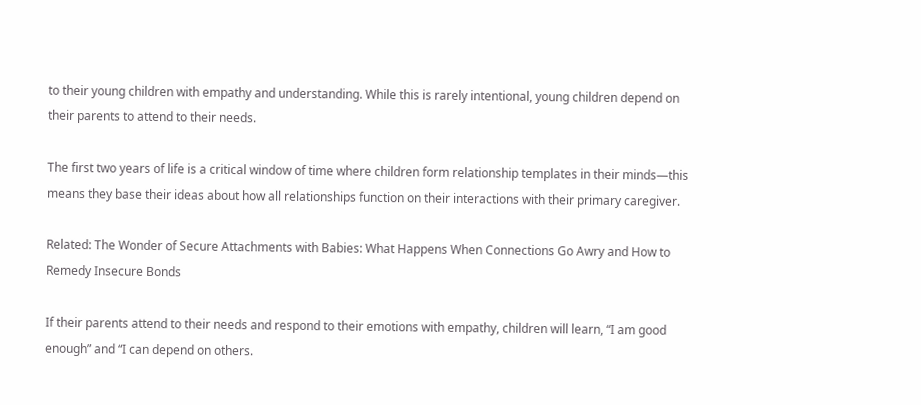to their young children with empathy and understanding. While this is rarely intentional, young children depend on their parents to attend to their needs.

The first two years of life is a critical window of time where children form relationship templates in their minds—this means they base their ideas about how all relationships function on their interactions with their primary caregiver.

Related: The Wonder of Secure Attachments with Babies: What Happens When Connections Go Awry and How to Remedy Insecure Bonds

If their parents attend to their needs and respond to their emotions with empathy, children will learn, “I am good enough” and “I can depend on others.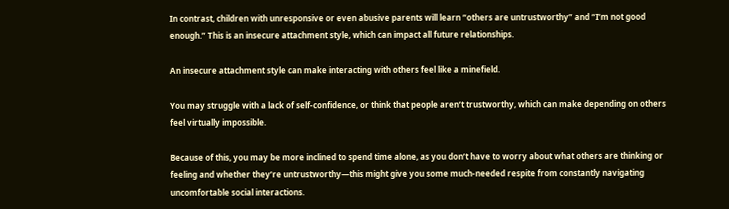In contrast, children with unresponsive or even abusive parents will learn “others are untrustworthy” and “I’m not good enough.” This is an insecure attachment style, which can impact all future relationships.

An insecure attachment style can make interacting with others feel like a minefield.

You may struggle with a lack of self-confidence, or think that people aren’t trustworthy, which can make depending on others feel virtually impossible.

Because of this, you may be more inclined to spend time alone, as you don’t have to worry about what others are thinking or feeling and whether they’re untrustworthy—this might give you some much-needed respite from constantly navigating uncomfortable social interactions.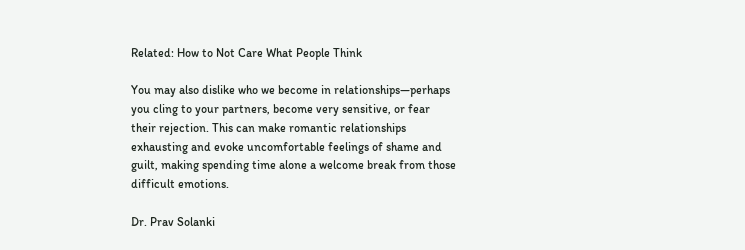Related: How to Not Care What People Think

You may also dislike who we become in relationships—perhaps you cling to your partners, become very sensitive, or fear their rejection. This can make romantic relationships exhausting and evoke uncomfortable feelings of shame and guilt, making spending time alone a welcome break from those difficult emotions.

Dr. Prav Solanki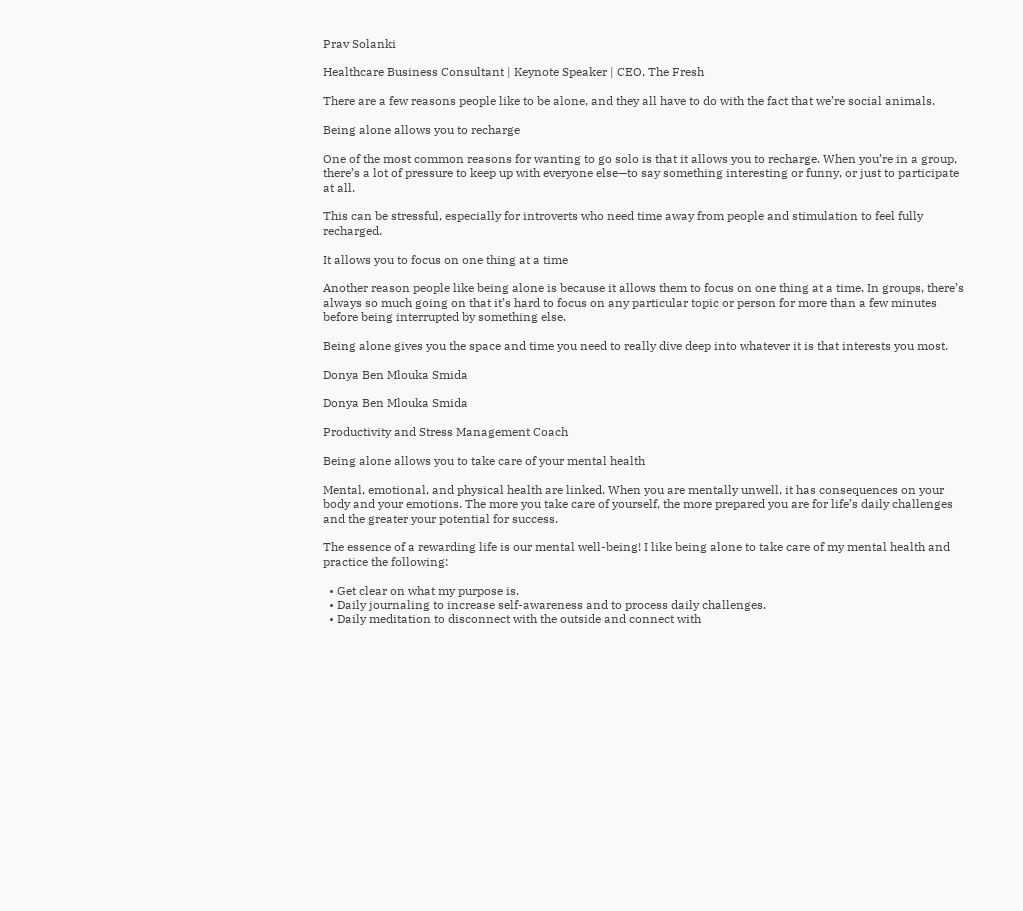Prav Solanki

Healthcare Business Consultant | Keynote Speaker | CEO, The Fresh

There are a few reasons people like to be alone, and they all have to do with the fact that we’re social animals.

Being alone allows you to recharge

One of the most common reasons for wanting to go solo is that it allows you to recharge. When you’re in a group, there’s a lot of pressure to keep up with everyone else—to say something interesting or funny, or just to participate at all.

This can be stressful, especially for introverts who need time away from people and stimulation to feel fully recharged.

It allows you to focus on one thing at a time

Another reason people like being alone is because it allows them to focus on one thing at a time. In groups, there’s always so much going on that it’s hard to focus on any particular topic or person for more than a few minutes before being interrupted by something else.

Being alone gives you the space and time you need to really dive deep into whatever it is that interests you most.

Donya Ben Mlouka Smida

Donya Ben Mlouka Smida

Productivity and Stress Management Coach

Being alone allows you to take care of your mental health

Mental, emotional, and physical health are linked. When you are mentally unwell, it has consequences on your body and your emotions. The more you take care of yourself, the more prepared you are for life’s daily challenges and the greater your potential for success.

The essence of a rewarding life is our mental well-being! I like being alone to take care of my mental health and practice the following:

  • Get clear on what my purpose is.
  • Daily journaling to increase self-awareness and to process daily challenges.
  • Daily meditation to disconnect with the outside and connect with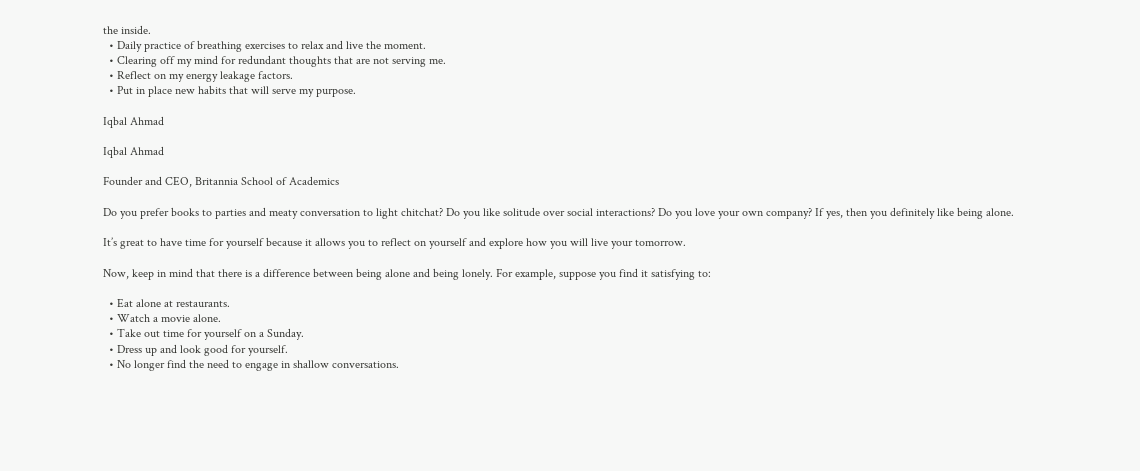the inside.
  • Daily practice of breathing exercises to relax and live the moment.
  • Clearing off my mind for redundant thoughts that are not serving me.
  • Reflect on my energy leakage factors.
  • Put in place new habits that will serve my purpose.

Iqbal Ahmad

Iqbal Ahmad

Founder and CEO, Britannia School of Academics

Do you prefer books to parties and meaty conversation to light chitchat? Do you like solitude over social interactions? Do you love your own company? If yes, then you definitely like being alone.

It’s great to have time for yourself because it allows you to reflect on yourself and explore how you will live your tomorrow.

Now, keep in mind that there is a difference between being alone and being lonely. For example, suppose you find it satisfying to:

  • Eat alone at restaurants.
  • Watch a movie alone.
  • Take out time for yourself on a Sunday.
  • Dress up and look good for yourself.
  • No longer find the need to engage in shallow conversations.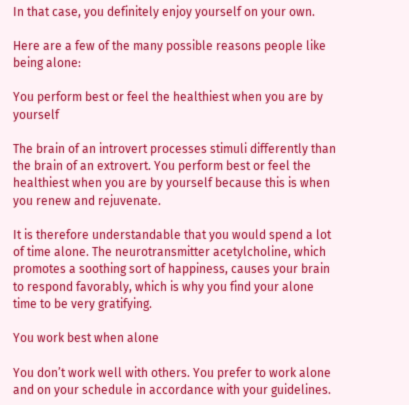In that case, you definitely enjoy yourself on your own.

Here are a few of the many possible reasons people like being alone:

You perform best or feel the healthiest when you are by yourself

The brain of an introvert processes stimuli differently than the brain of an extrovert. You perform best or feel the healthiest when you are by yourself because this is when you renew and rejuvenate.

It is therefore understandable that you would spend a lot of time alone. The neurotransmitter acetylcholine, which promotes a soothing sort of happiness, causes your brain to respond favorably, which is why you find your alone time to be very gratifying.

You work best when alone

You don’t work well with others. You prefer to work alone and on your schedule in accordance with your guidelines.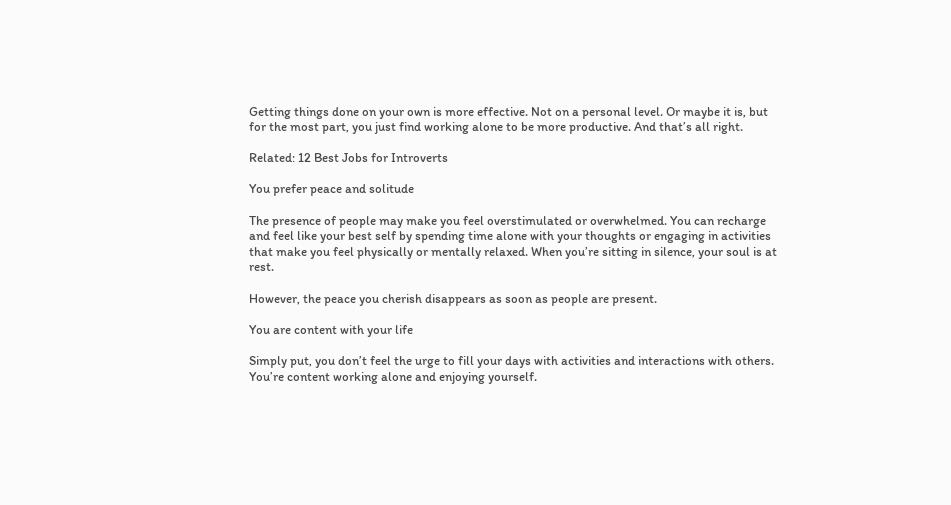Getting things done on your own is more effective. Not on a personal level. Or maybe it is, but for the most part, you just find working alone to be more productive. And that’s all right.

Related: 12 Best Jobs for Introverts

You prefer peace and solitude

The presence of people may make you feel overstimulated or overwhelmed. You can recharge and feel like your best self by spending time alone with your thoughts or engaging in activities that make you feel physically or mentally relaxed. When you’re sitting in silence, your soul is at rest.

However, the peace you cherish disappears as soon as people are present.

You are content with your life

Simply put, you don’t feel the urge to fill your days with activities and interactions with others. You’re content working alone and enjoying yourself.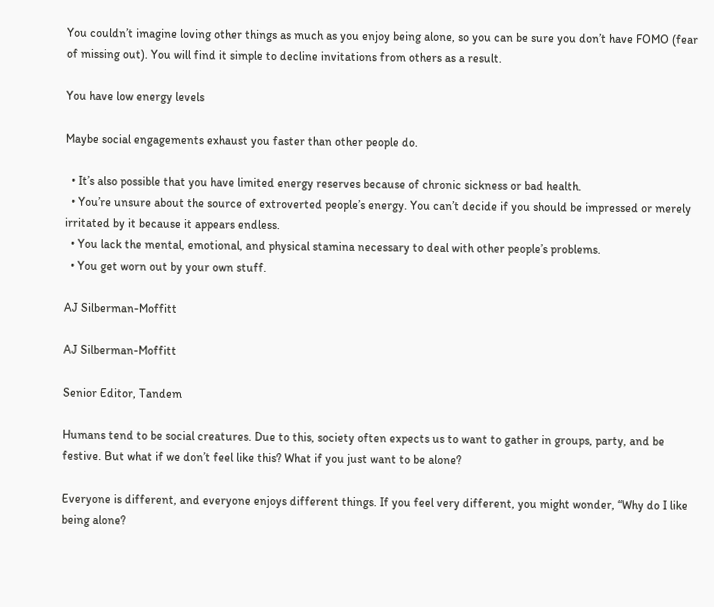You couldn’t imagine loving other things as much as you enjoy being alone, so you can be sure you don’t have FOMO (fear of missing out). You will find it simple to decline invitations from others as a result.

You have low energy levels

Maybe social engagements exhaust you faster than other people do.

  • It’s also possible that you have limited energy reserves because of chronic sickness or bad health.
  • You’re unsure about the source of extroverted people’s energy. You can’t decide if you should be impressed or merely irritated by it because it appears endless.
  • You lack the mental, emotional, and physical stamina necessary to deal with other people’s problems.
  • You get worn out by your own stuff.

AJ Silberman-Moffitt

AJ Silberman-Moffitt

Senior Editor, Tandem

Humans tend to be social creatures. Due to this, society often expects us to want to gather in groups, party, and be festive. But what if we don’t feel like this? What if you just want to be alone?

Everyone is different, and everyone enjoys different things. If you feel very different, you might wonder, “Why do I like being alone?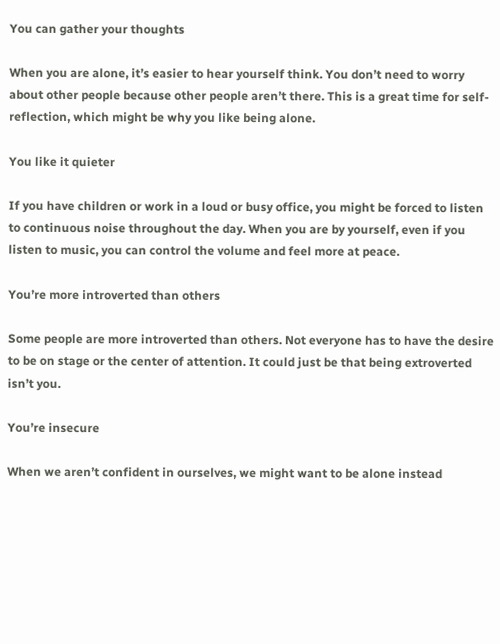You can gather your thoughts

When you are alone, it’s easier to hear yourself think. You don’t need to worry about other people because other people aren’t there. This is a great time for self-reflection, which might be why you like being alone.

You like it quieter

If you have children or work in a loud or busy office, you might be forced to listen to continuous noise throughout the day. When you are by yourself, even if you listen to music, you can control the volume and feel more at peace.

You’re more introverted than others

Some people are more introverted than others. Not everyone has to have the desire to be on stage or the center of attention. It could just be that being extroverted isn’t you.

You’re insecure

When we aren’t confident in ourselves, we might want to be alone instead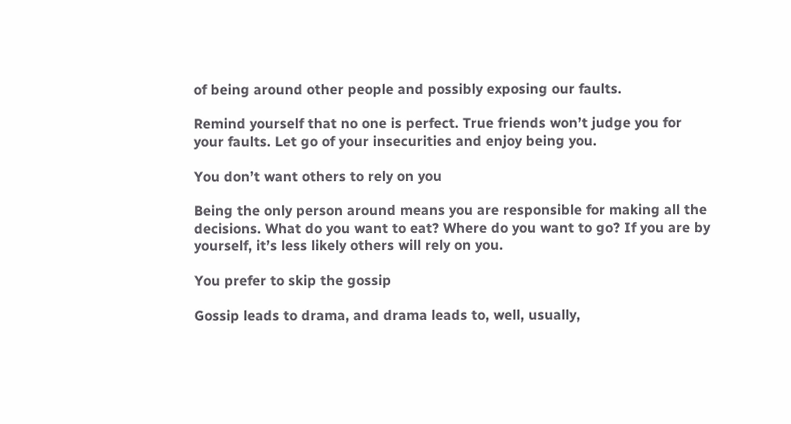of being around other people and possibly exposing our faults.

Remind yourself that no one is perfect. True friends won’t judge you for your faults. Let go of your insecurities and enjoy being you.

You don’t want others to rely on you

Being the only person around means you are responsible for making all the decisions. What do you want to eat? Where do you want to go? If you are by yourself, it’s less likely others will rely on you.

You prefer to skip the gossip

Gossip leads to drama, and drama leads to, well, usually,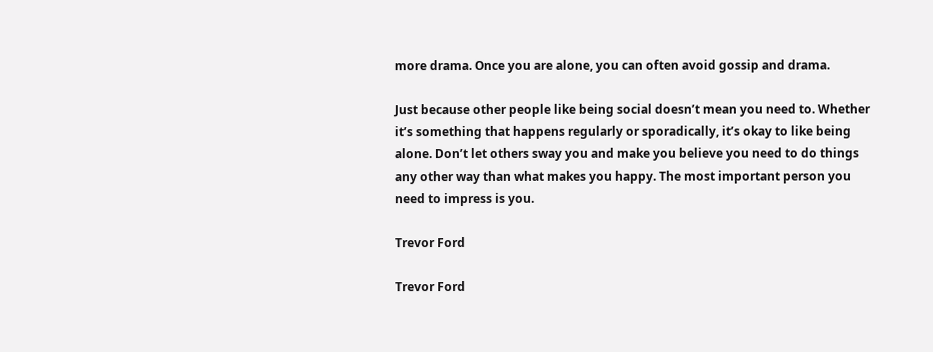more drama. Once you are alone, you can often avoid gossip and drama.

Just because other people like being social doesn’t mean you need to. Whether it’s something that happens regularly or sporadically, it’s okay to like being alone. Don’t let others sway you and make you believe you need to do things any other way than what makes you happy. The most important person you need to impress is you.

Trevor Ford

Trevor Ford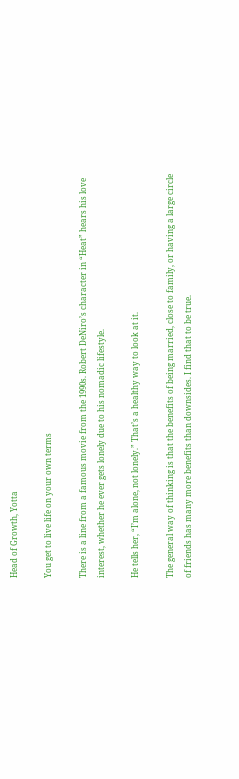Head of Growth, Yotta

You get to live life on your own terms

There is a line from a famous movie from the 1990s. Robert DeNiro’s character in “Heat” hears his love interest, whether he ever gets lonely due to his nomadic lifestyle.

He tells her, “I’m alone, not lonely.” That’s a healthy way to look at it.

The general way of thinking is that the benefits of being married, close to family, or having a large circle of friends has many more benefits than downsides. I find that to be true.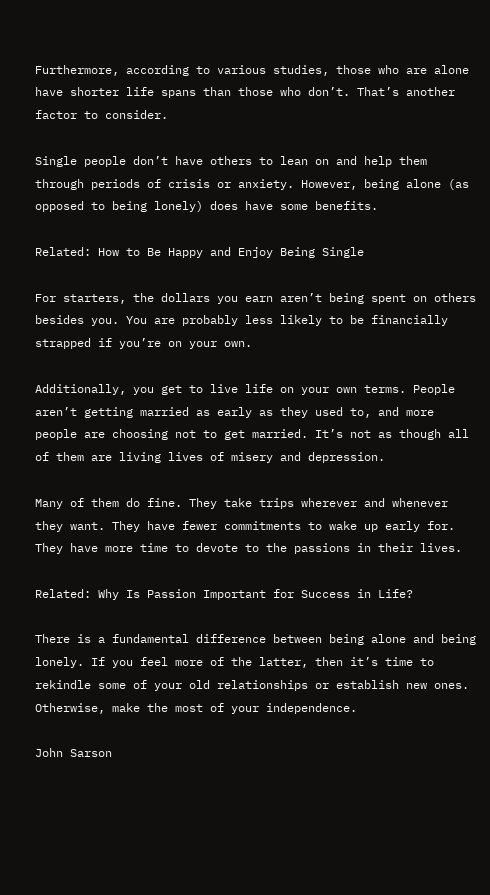Furthermore, according to various studies, those who are alone have shorter life spans than those who don’t. That’s another factor to consider.

Single people don’t have others to lean on and help them through periods of crisis or anxiety. However, being alone (as opposed to being lonely) does have some benefits.

Related: How to Be Happy and Enjoy Being Single

For starters, the dollars you earn aren’t being spent on others besides you. You are probably less likely to be financially strapped if you’re on your own.

Additionally, you get to live life on your own terms. People aren’t getting married as early as they used to, and more people are choosing not to get married. It’s not as though all of them are living lives of misery and depression.

Many of them do fine. They take trips wherever and whenever they want. They have fewer commitments to wake up early for. They have more time to devote to the passions in their lives.

Related: Why Is Passion Important for Success in Life?

There is a fundamental difference between being alone and being lonely. If you feel more of the latter, then it’s time to rekindle some of your old relationships or establish new ones. Otherwise, make the most of your independence.

John Sarson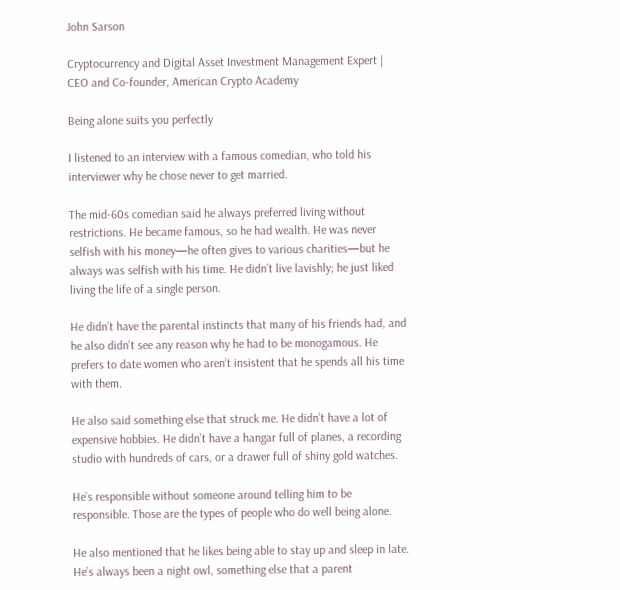John Sarson

Cryptocurrency and Digital Asset Investment Management Expert | CEO and Co-founder, American Crypto Academy

Being alone suits you perfectly

I listened to an interview with a famous comedian, who told his interviewer why he chose never to get married.

The mid-60s comedian said he always preferred living without restrictions. He became famous, so he had wealth. He was never selfish with his money—he often gives to various charities—but he always was selfish with his time. He didn’t live lavishly; he just liked living the life of a single person.

He didn’t have the parental instincts that many of his friends had, and he also didn’t see any reason why he had to be monogamous. He prefers to date women who aren’t insistent that he spends all his time with them.

He also said something else that struck me. He didn’t have a lot of expensive hobbies. He didn’t have a hangar full of planes, a recording studio with hundreds of cars, or a drawer full of shiny gold watches.

He’s responsible without someone around telling him to be responsible. Those are the types of people who do well being alone.

He also mentioned that he likes being able to stay up and sleep in late. He’s always been a night owl, something else that a parent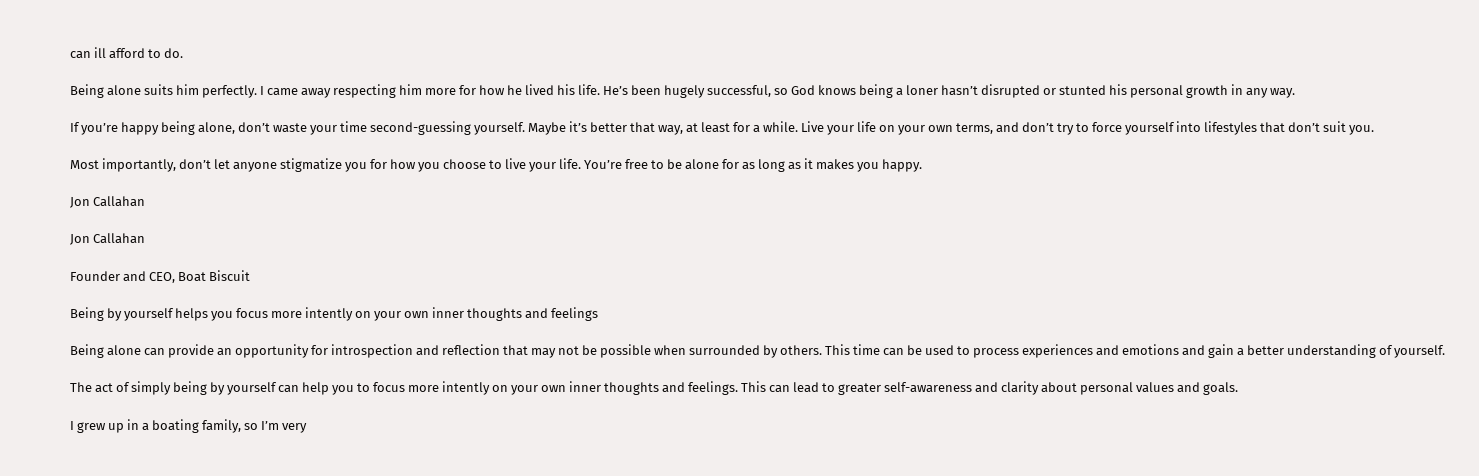can ill afford to do.

Being alone suits him perfectly. I came away respecting him more for how he lived his life. He’s been hugely successful, so God knows being a loner hasn’t disrupted or stunted his personal growth in any way.

If you’re happy being alone, don’t waste your time second-guessing yourself. Maybe it’s better that way, at least for a while. Live your life on your own terms, and don’t try to force yourself into lifestyles that don’t suit you.

Most importantly, don’t let anyone stigmatize you for how you choose to live your life. You’re free to be alone for as long as it makes you happy.

Jon Callahan

Jon Callahan

Founder and CEO, Boat Biscuit

Being by yourself helps you focus more intently on your own inner thoughts and feelings

Being alone can provide an opportunity for introspection and reflection that may not be possible when surrounded by others. This time can be used to process experiences and emotions and gain a better understanding of yourself.

The act of simply being by yourself can help you to focus more intently on your own inner thoughts and feelings. This can lead to greater self-awareness and clarity about personal values and goals.

I grew up in a boating family, so I’m very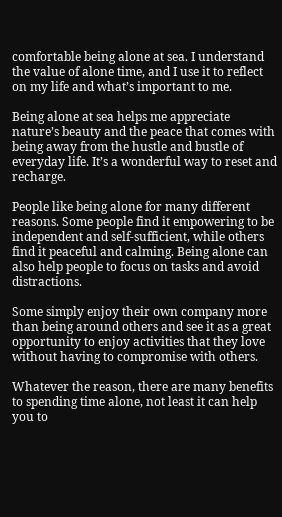comfortable being alone at sea. I understand the value of alone time, and I use it to reflect on my life and what’s important to me.

Being alone at sea helps me appreciate nature’s beauty and the peace that comes with being away from the hustle and bustle of everyday life. It’s a wonderful way to reset and recharge.

People like being alone for many different reasons. Some people find it empowering to be independent and self-sufficient, while others find it peaceful and calming. Being alone can also help people to focus on tasks and avoid distractions.

Some simply enjoy their own company more than being around others and see it as a great opportunity to enjoy activities that they love without having to compromise with others.

Whatever the reason, there are many benefits to spending time alone, not least it can help you to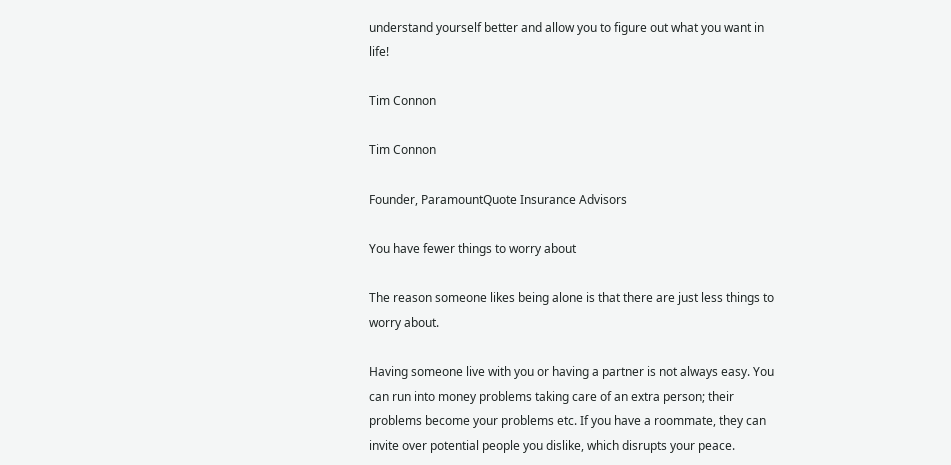understand yourself better and allow you to figure out what you want in life!

Tim Connon

Tim Connon

Founder, ParamountQuote Insurance Advisors

You have fewer things to worry about

The reason someone likes being alone is that there are just less things to worry about.

Having someone live with you or having a partner is not always easy. You can run into money problems taking care of an extra person; their problems become your problems etc. If you have a roommate, they can invite over potential people you dislike, which disrupts your peace.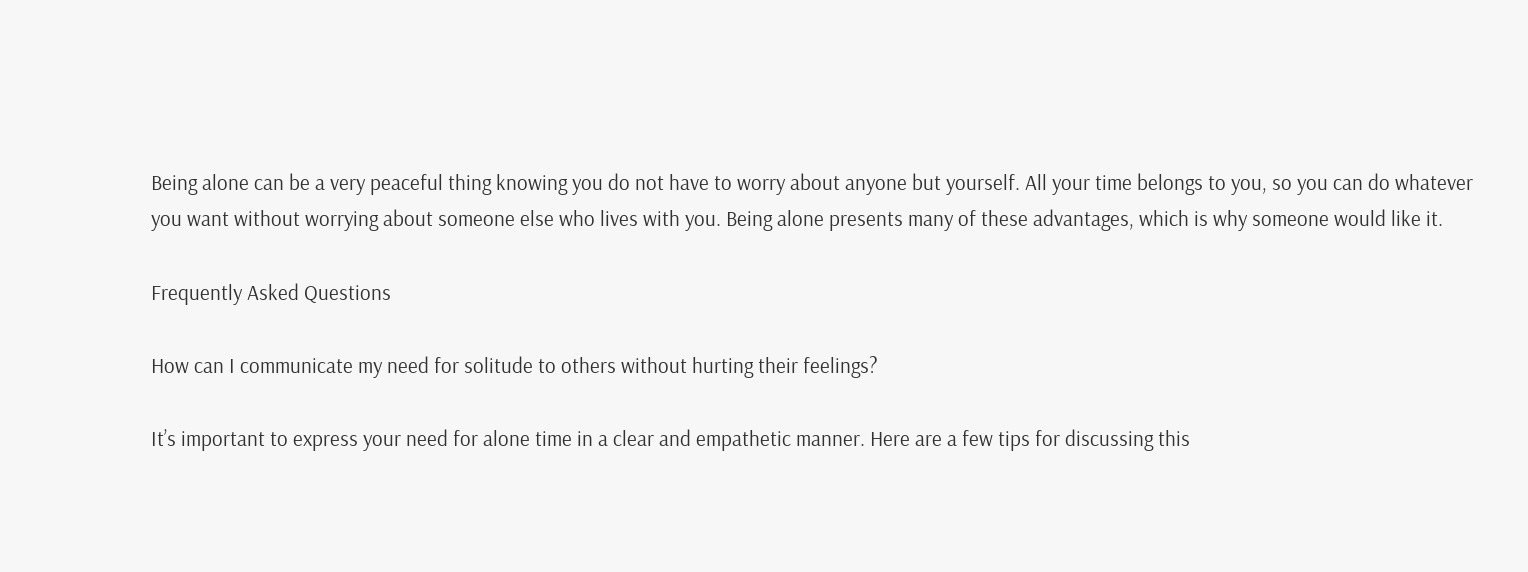Being alone can be a very peaceful thing knowing you do not have to worry about anyone but yourself. All your time belongs to you, so you can do whatever you want without worrying about someone else who lives with you. Being alone presents many of these advantages, which is why someone would like it.

Frequently Asked Questions

How can I communicate my need for solitude to others without hurting their feelings?

It’s important to express your need for alone time in a clear and empathetic manner. Here are a few tips for discussing this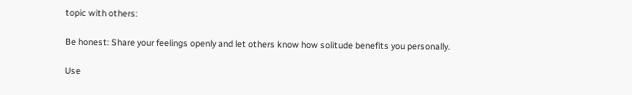topic with others:

Be honest: Share your feelings openly and let others know how solitude benefits you personally.

Use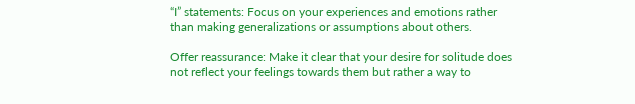“I” statements: Focus on your experiences and emotions rather than making generalizations or assumptions about others.

Offer reassurance: Make it clear that your desire for solitude does not reflect your feelings towards them but rather a way to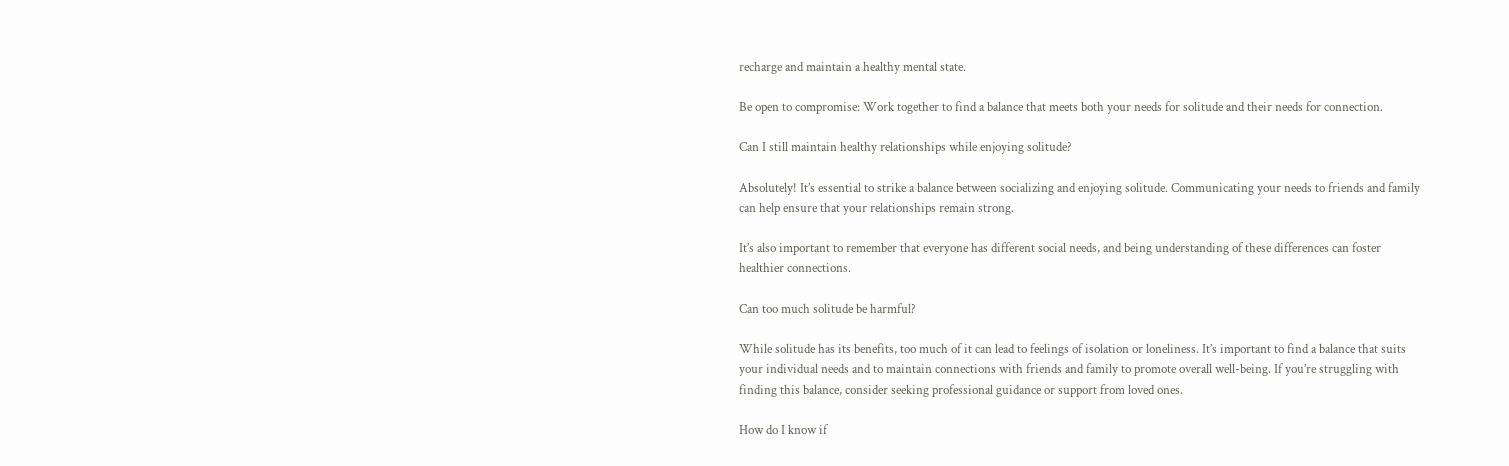recharge and maintain a healthy mental state.

Be open to compromise: Work together to find a balance that meets both your needs for solitude and their needs for connection.

Can I still maintain healthy relationships while enjoying solitude?

Absolutely! It’s essential to strike a balance between socializing and enjoying solitude. Communicating your needs to friends and family can help ensure that your relationships remain strong.

It’s also important to remember that everyone has different social needs, and being understanding of these differences can foster healthier connections.

Can too much solitude be harmful?

While solitude has its benefits, too much of it can lead to feelings of isolation or loneliness. It’s important to find a balance that suits your individual needs and to maintain connections with friends and family to promote overall well-being. If you’re struggling with finding this balance, consider seeking professional guidance or support from loved ones.

How do I know if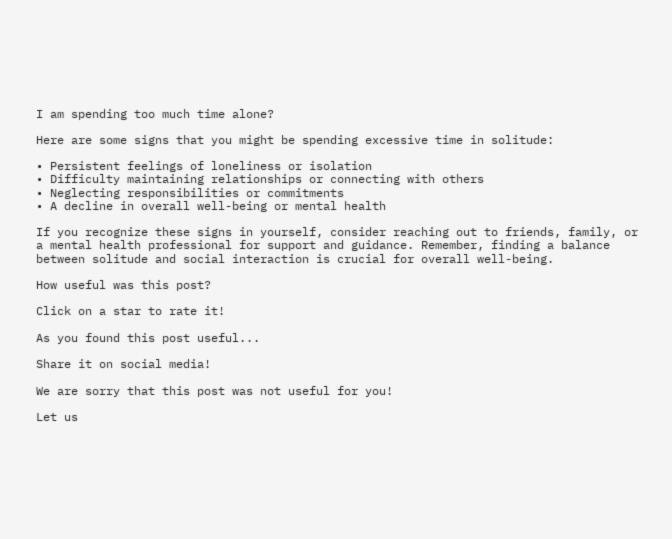I am spending too much time alone?

Here are some signs that you might be spending excessive time in solitude:

• Persistent feelings of loneliness or isolation
• Difficulty maintaining relationships or connecting with others
• Neglecting responsibilities or commitments
• A decline in overall well-being or mental health

If you recognize these signs in yourself, consider reaching out to friends, family, or a mental health professional for support and guidance. Remember, finding a balance between solitude and social interaction is crucial for overall well-being.

How useful was this post?

Click on a star to rate it!

As you found this post useful...

Share it on social media!

We are sorry that this post was not useful for you!

Let us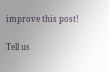improve this post!

Tell us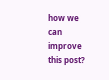how we can improve this post?